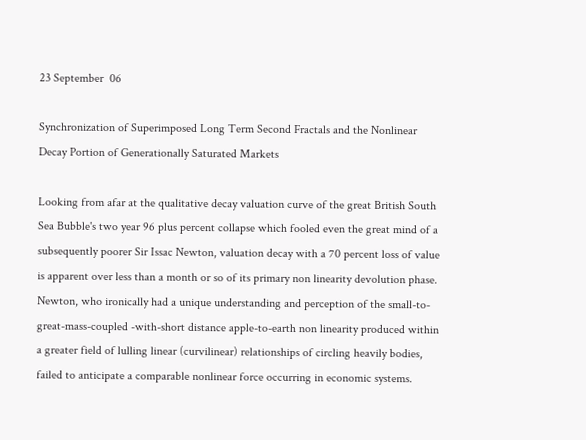23 September  06

Synchronization of Superimposed Long Term Second Fractals and the Nonlinear Decay Portion of Generationally Saturated Markets

Looking from afar at the qualitative decay valuation curve of the great British South Sea Bubble's two year 96 plus percent collapse which fooled even the great mind of a subsequently poorer Sir Issac Newton, valuation decay with a 70 percent loss of value is apparent over less than a month or so of its primary non linearity devolution phase. Newton, who ironically had a unique understanding and perception of the small-to-great-mass-coupled -with-short distance apple-to-earth non linearity produced within a greater field of lulling linear (curvilinear) relationships of circling heavily bodies, failed to anticipate a comparable nonlinear force occurring in economic systems.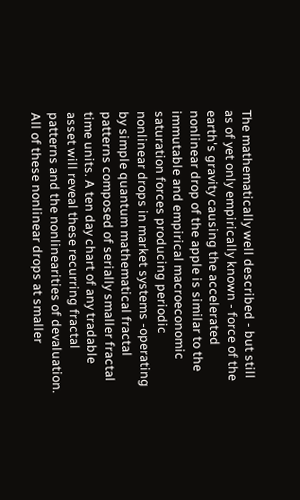The mathematically well described - but still as of yet only empirically known - force of the earth's gravity causing the accelerated nonlinear drop of the apple is similar to the immutable and empirical macroeconomic saturation forces producing periodic nonlinear drops in market systems -operating by simple quantum mathematical fractal patterns composed of serially smaller fractal time units. A ten day chart of any tradable asset will reveal these recurring fractal patterns and the nonlinearities of devaluation. All of these nonlinear drops at smaller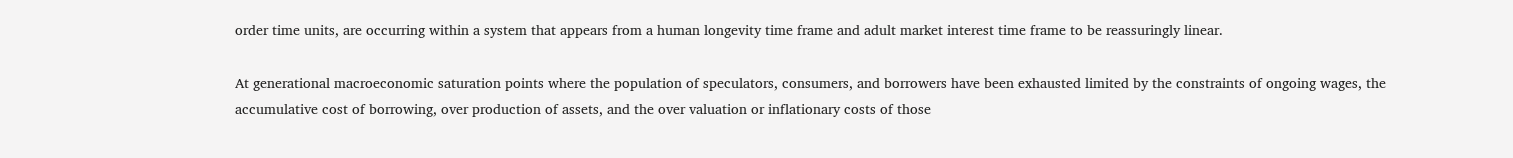order time units, are occurring within a system that appears from a human longevity time frame and adult market interest time frame to be reassuringly linear.

At generational macroeconomic saturation points where the population of speculators, consumers, and borrowers have been exhausted limited by the constraints of ongoing wages, the accumulative cost of borrowing, over production of assets, and the over valuation or inflationary costs of those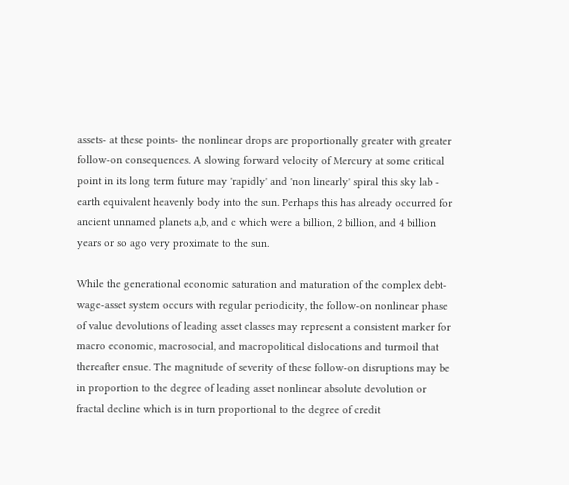assets- at these points- the nonlinear drops are proportionally greater with greater follow-on consequences. A slowing forward velocity of Mercury at some critical point in its long term future may 'rapidly' and 'non linearly' spiral this sky lab - earth equivalent heavenly body into the sun. Perhaps this has already occurred for ancient unnamed planets a,b, and c which were a billion, 2 billion, and 4 billion years or so ago very proximate to the sun.

While the generational economic saturation and maturation of the complex debt-wage-asset system occurs with regular periodicity, the follow-on nonlinear phase of value devolutions of leading asset classes may represent a consistent marker for macro economic, macrosocial, and macropolitical dislocations and turmoil that thereafter ensue. The magnitude of severity of these follow-on disruptions may be in proportion to the degree of leading asset nonlinear absolute devolution or fractal decline which is in turn proportional to the degree of credit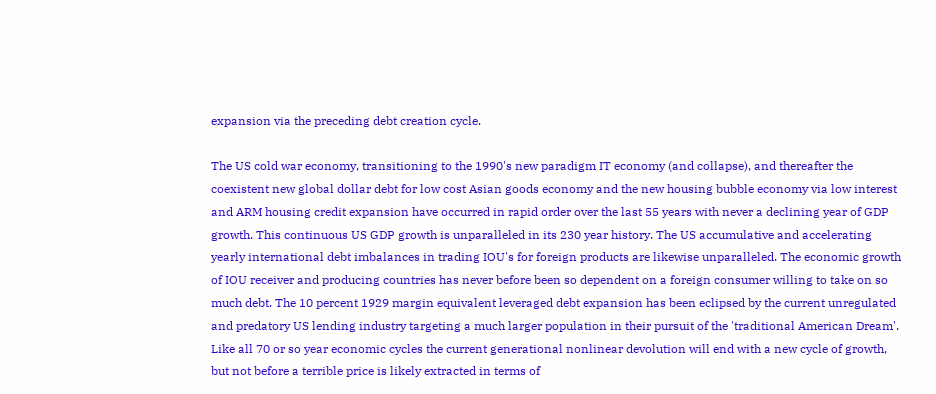expansion via the preceding debt creation cycle.

The US cold war economy, transitioning to the 1990's new paradigm IT economy (and collapse), and thereafter the coexistent new global dollar debt for low cost Asian goods economy and the new housing bubble economy via low interest and ARM housing credit expansion have occurred in rapid order over the last 55 years with never a declining year of GDP growth. This continuous US GDP growth is unparalleled in its 230 year history. The US accumulative and accelerating yearly international debt imbalances in trading IOU's for foreign products are likewise unparalleled. The economic growth of IOU receiver and producing countries has never before been so dependent on a foreign consumer willing to take on so much debt. The 10 percent 1929 margin equivalent leveraged debt expansion has been eclipsed by the current unregulated and predatory US lending industry targeting a much larger population in their pursuit of the 'traditional American Dream'. Like all 70 or so year economic cycles the current generational nonlinear devolution will end with a new cycle of growth, but not before a terrible price is likely extracted in terms of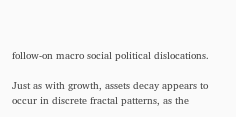follow-on macro social political dislocations.

Just as with growth, assets decay appears to occur in discrete fractal patterns, as the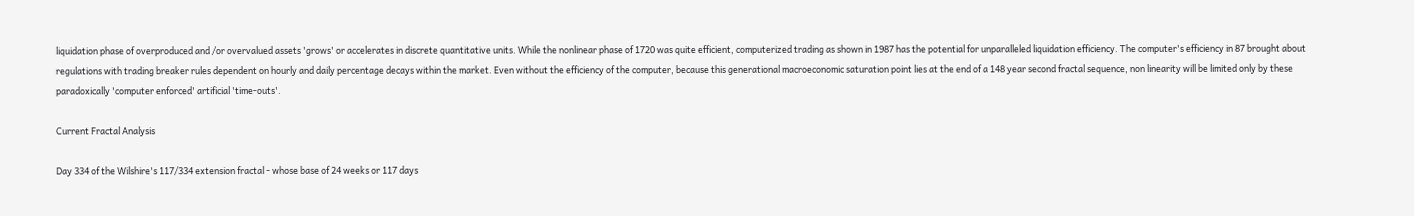liquidation phase of overproduced and /or overvalued assets 'grows' or accelerates in discrete quantitative units. While the nonlinear phase of 1720 was quite efficient, computerized trading as shown in 1987 has the potential for unparalleled liquidation efficiency. The computer's efficiency in 87 brought about regulations with trading breaker rules dependent on hourly and daily percentage decays within the market. Even without the efficiency of the computer, because this generational macroeconomic saturation point lies at the end of a 148 year second fractal sequence, non linearity will be limited only by these paradoxically 'computer enforced' artificial 'time-outs'.

Current Fractal Analysis

Day 334 of the Wilshire's 117/334 extension fractal - whose base of 24 weeks or 117 days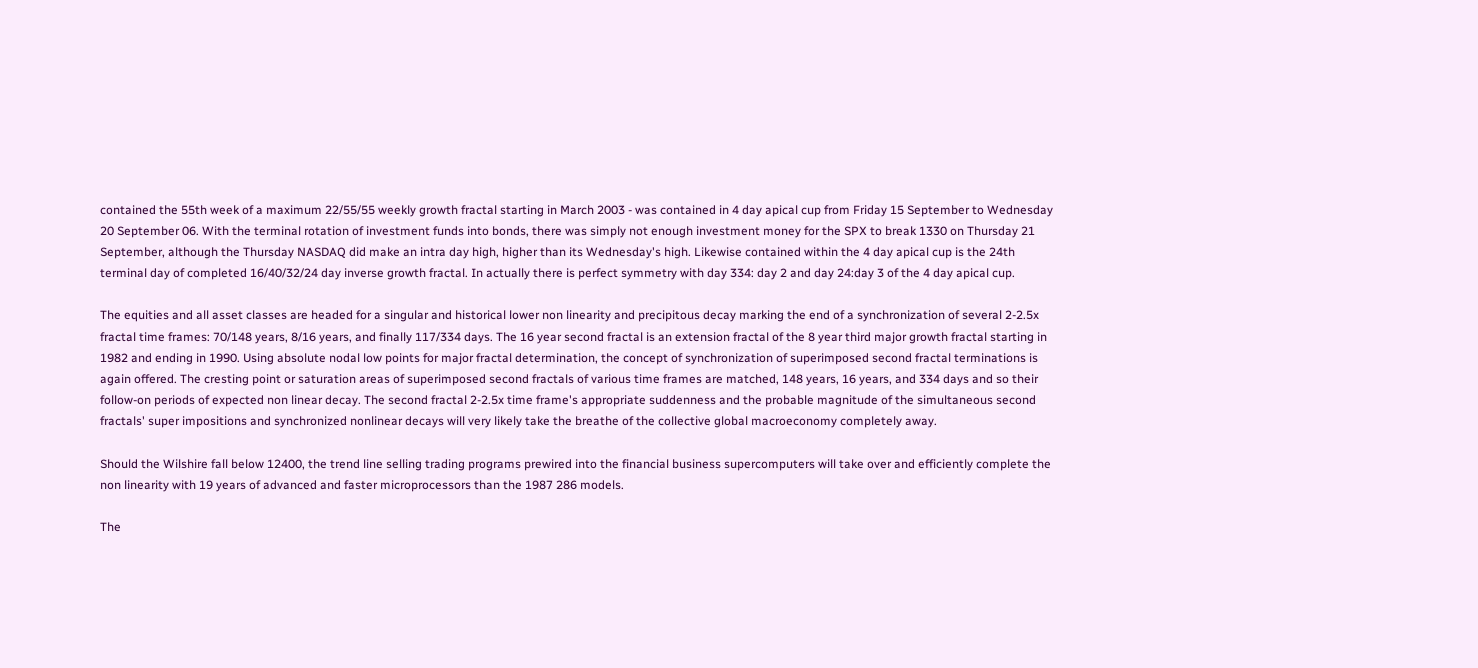contained the 55th week of a maximum 22/55/55 weekly growth fractal starting in March 2003 - was contained in 4 day apical cup from Friday 15 September to Wednesday 20 September 06. With the terminal rotation of investment funds into bonds, there was simply not enough investment money for the SPX to break 1330 on Thursday 21 September, although the Thursday NASDAQ did make an intra day high, higher than its Wednesday's high. Likewise contained within the 4 day apical cup is the 24th terminal day of completed 16/40/32/24 day inverse growth fractal. In actually there is perfect symmetry with day 334: day 2 and day 24:day 3 of the 4 day apical cup.

The equities and all asset classes are headed for a singular and historical lower non linearity and precipitous decay marking the end of a synchronization of several 2-2.5x fractal time frames: 70/148 years, 8/16 years, and finally 117/334 days. The 16 year second fractal is an extension fractal of the 8 year third major growth fractal starting in 1982 and ending in 1990. Using absolute nodal low points for major fractal determination, the concept of synchronization of superimposed second fractal terminations is again offered. The cresting point or saturation areas of superimposed second fractals of various time frames are matched, 148 years, 16 years, and 334 days and so their follow-on periods of expected non linear decay. The second fractal 2-2.5x time frame's appropriate suddenness and the probable magnitude of the simultaneous second fractals' super impositions and synchronized nonlinear decays will very likely take the breathe of the collective global macroeconomy completely away.

Should the Wilshire fall below 12400, the trend line selling trading programs prewired into the financial business supercomputers will take over and efficiently complete the non linearity with 19 years of advanced and faster microprocessors than the 1987 286 models.

The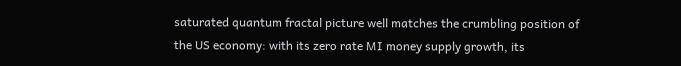saturated quantum fractal picture well matches the crumbling position of the US economy: with its zero rate MI money supply growth, its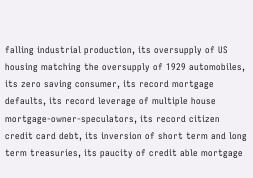falling industrial production, its oversupply of US housing matching the oversupply of 1929 automobiles, its zero saving consumer, its record mortgage defaults, its record leverage of multiple house mortgage-owner-speculators, its record citizen credit card debt, its inversion of short term and long term treasuries, its paucity of credit able mortgage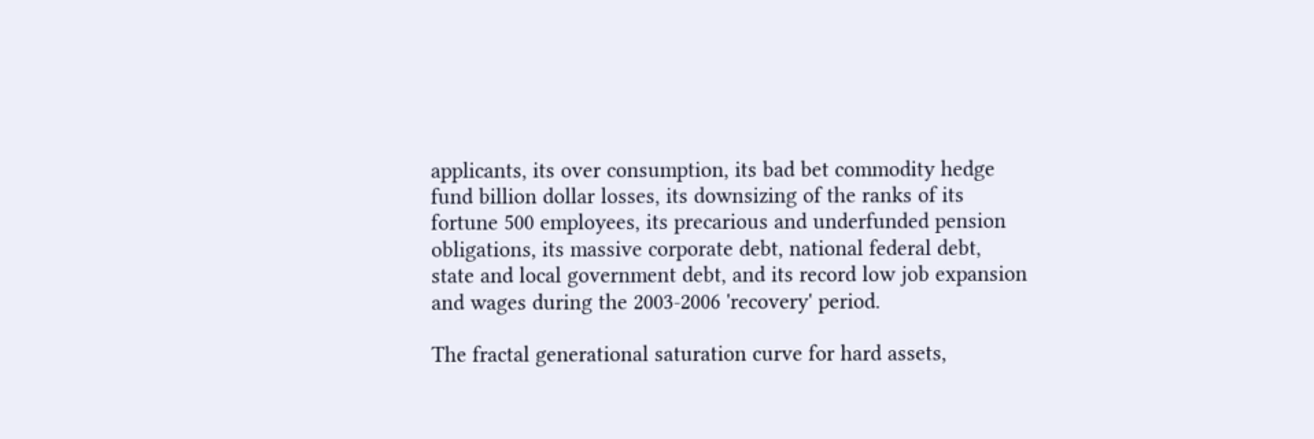applicants, its over consumption, its bad bet commodity hedge fund billion dollar losses, its downsizing of the ranks of its fortune 500 employees, its precarious and underfunded pension obligations, its massive corporate debt, national federal debt, state and local government debt, and its record low job expansion and wages during the 2003-2006 'recovery' period.

The fractal generational saturation curve for hard assets,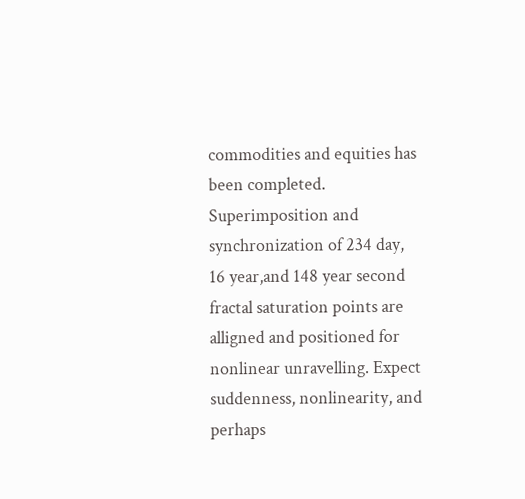commodities and equities has been completed. Superimposition and synchronization of 234 day, 16 year,and 148 year second fractal saturation points are alligned and positioned for nonlinear unravelling. Expect suddenness, nonlinearity, and perhaps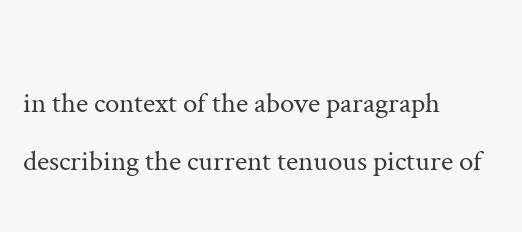in the context of the above paragraph describing the current tenuous picture of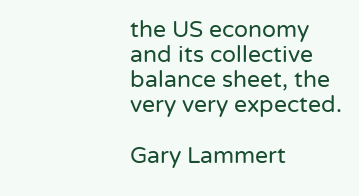the US economy and its collective balance sheet, the very very expected.

Gary Lammert